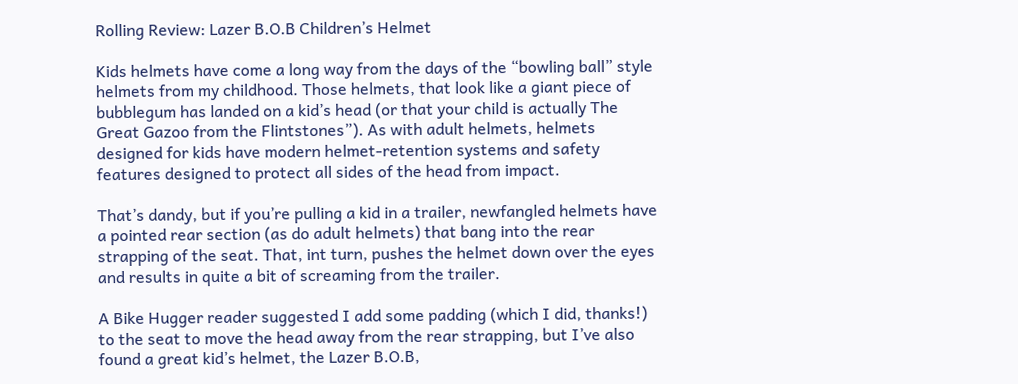Rolling Review: Lazer B.O.B Children’s Helmet

Kids helmets have come a long way from the days of the “bowling ball” style helmets from my childhood. Those helmets, that look like a giant piece of bubblegum has landed on a kid’s head (or that your child is actually The Great Gazoo from the Flintstones”). As with adult helmets, helmets designed for kids have modern helmet-retention systems and safety features designed to protect all sides of the head from impact.

That’s dandy, but if you’re pulling a kid in a trailer, newfangled helmets have a pointed rear section (as do adult helmets) that bang into the rear strapping of the seat. That, int turn, pushes the helmet down over the eyes and results in quite a bit of screaming from the trailer.

A Bike Hugger reader suggested I add some padding (which I did, thanks!) to the seat to move the head away from the rear strapping, but I’ve also found a great kid’s helmet, the Lazer B.O.B,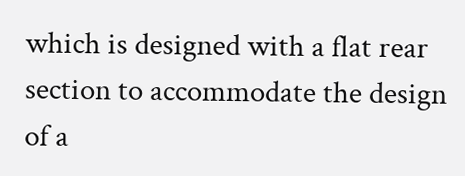which is designed with a flat rear section to accommodate the design of a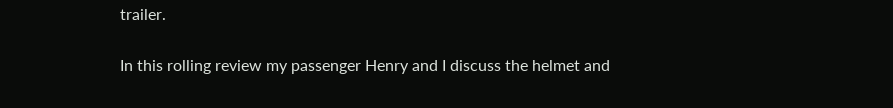trailer.

In this rolling review my passenger Henry and I discuss the helmet and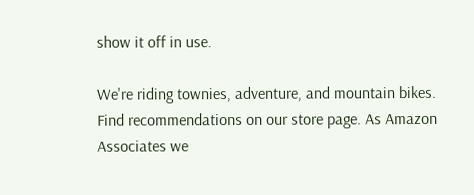show it off in use.

We're riding townies, adventure, and mountain bikes. Find recommendations on our store page. As Amazon Associates we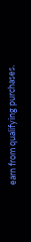earn from qualifying purchases.